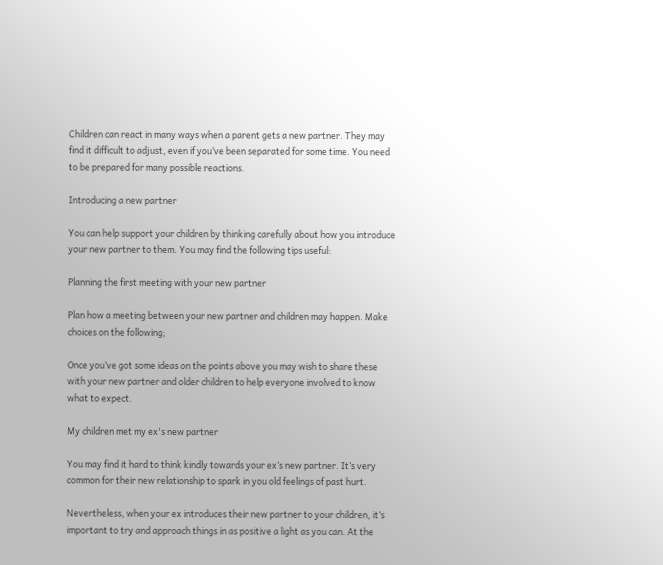Children can react in many ways when a parent gets a new partner. They may find it difficult to adjust, even if you’ve been separated for some time. You need to be prepared for many possible reactions.

Introducing a new partner

You can help support your children by thinking carefully about how you introduce your new partner to them. You may find the following tips useful:

Planning the first meeting with your new partner

Plan how a meeting between your new partner and children may happen. Make choices on the following;

Once you’ve got some ideas on the points above you may wish to share these with your new partner and older children to help everyone involved to know what to expect.

My children met my ex's new partner

You may find it hard to think kindly towards your ex’s new partner. It’s very common for their new relationship to spark in you old feelings of past hurt.

Nevertheless, when your ex introduces their new partner to your children, it’s important to try and approach things in as positive a light as you can. At the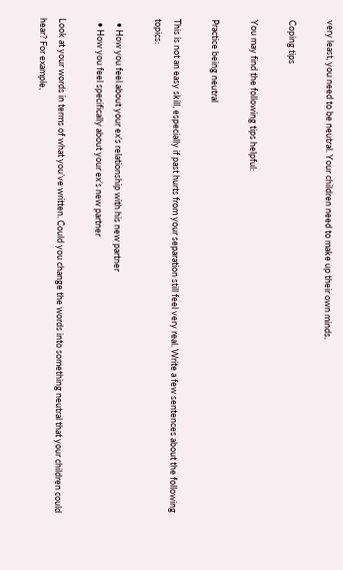very least, you need to be neutral. Your children need to make up their own minds.

Coping tips

You may find the following tips helpful:

Practice being neutral

This is not an easy skill, especially if past hurts from your separation still feel very real. Write a few sentences about the following topics:

  • How you feel about your ex’s relationship with his new partner
  • How you feel specifically about your ex’s new partner

Look at your words in terms of what you’ve written. Could you change the words into something neutral that your children could hear? For example,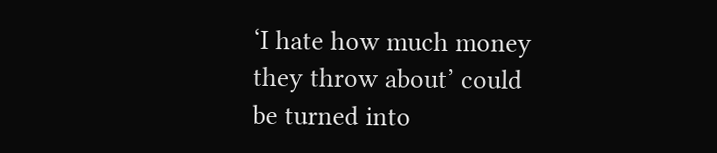‘I hate how much money they throw about’ could be turned into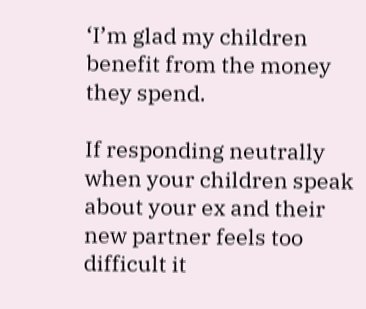‘I’m glad my children benefit from the money they spend.

If responding neutrally when your children speak about your ex and their new partner feels too difficult it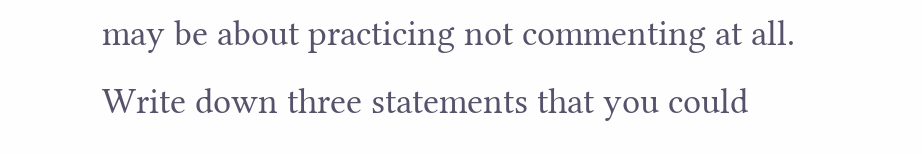may be about practicing not commenting at all. Write down three statements that you could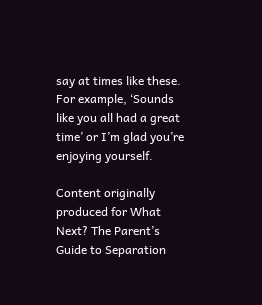say at times like these. For example, ‘Sounds like you all had a great time’ or I’m glad you’re enjoying yourself.

Content originally produced for What Next? The Parent’s Guide to Separation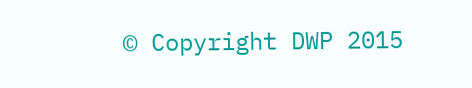© Copyright DWP 2015